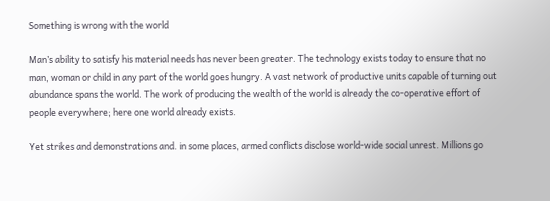Something is wrong with the world

Man’s ability to satisfy his material needs has never been greater. The technology exists today to ensure that no man, woman or child in any part of the world goes hungry. A vast network of productive units capable of turning out abundance spans the world. The work of producing the wealth of the world is already the co-operative effort of people everywhere; here one world already exists.

Yet strikes and demonstrations and. in some places, armed conflicts disclose world-wide social unrest. Millions go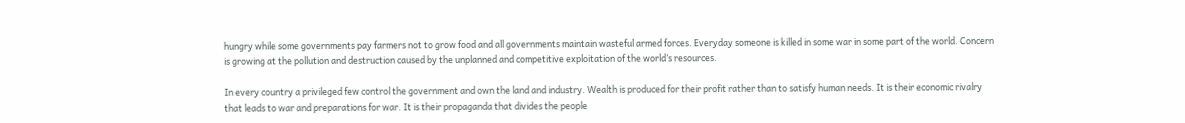hungry while some governments pay farmers not to grow food and all governments maintain wasteful armed forces. Everyday someone is killed in some war in some part of the world. Concern is growing at the pollution and destruction caused by the unplanned and competitive exploitation of the world’s resources.

In every country a privileged few control the government and own the land and industry. Wealth is produced for their profit rather than to satisfy human needs. It is their economic rivalry that leads to war and preparations for war. It is their propaganda that divides the people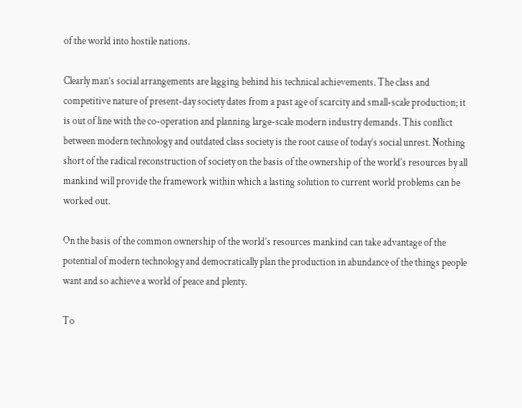of the world into hostile nations.

Clearly man’s social arrangements are lagging behind his technical achievements. The class and competitive nature of present-day society dates from a past age of scarcity and small-scale production; it is out of line with the co-operation and planning large-scale modern industry demands. This conflict between modern technology and outdated class society is the root cause of today’s social unrest. Nothing short of the radical reconstruction of society on the basis of the ownership of the world’s resources by all mankind will provide the framework within which a lasting solution to current world problems can be worked out.

On the basis of the common ownership of the world’s resources mankind can take advantage of the potential of modern technology and democratically plan the production in abundance of the things people want and so achieve a world of peace and plenty.

To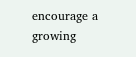encourage a growing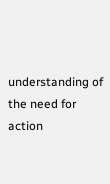understanding of the need for action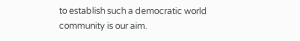to establish such a democratic world community is our aim.